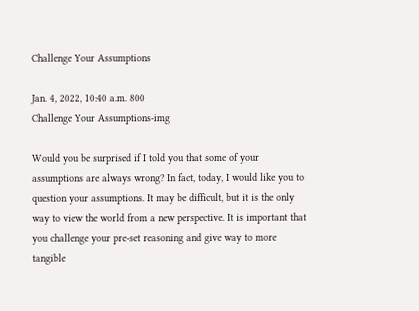Challenge Your Assumptions

Jan. 4, 2022, 10:40 a.m. 800
Challenge Your Assumptions-img

Would you be surprised if I told you that some of your assumptions are always wrong? In fact, today, I would like you to question your assumptions. It may be difficult, but it is the only way to view the world from a new perspective. It is important that you challenge your pre-set reasoning and give way to more tangible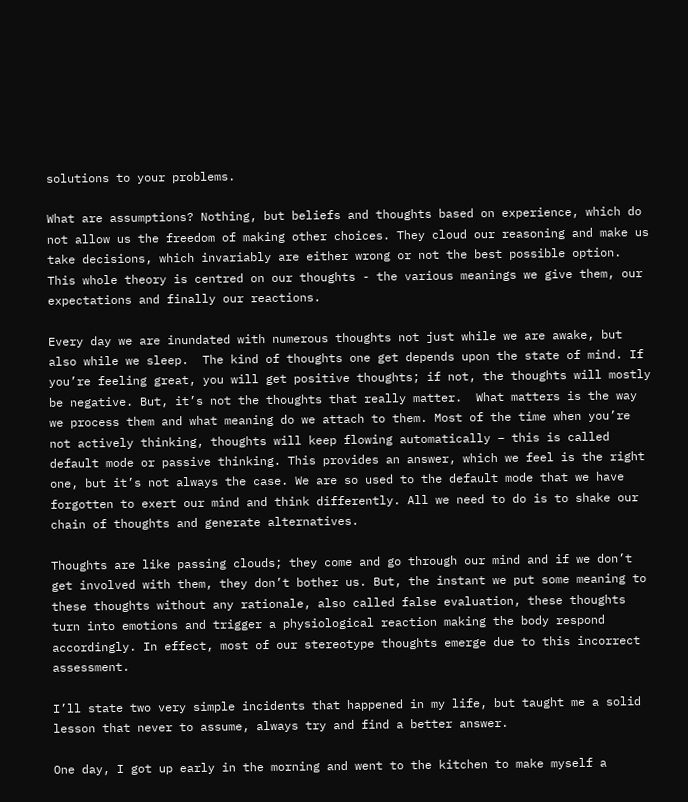solutions to your problems.

What are assumptions? Nothing, but beliefs and thoughts based on experience, which do not allow us the freedom of making other choices. They cloud our reasoning and make us take decisions, which invariably are either wrong or not the best possible option.  This whole theory is centred on our thoughts - the various meanings we give them, our expectations and finally our reactions.

Every day we are inundated with numerous thoughts not just while we are awake, but also while we sleep.  The kind of thoughts one get depends upon the state of mind. If you’re feeling great, you will get positive thoughts; if not, the thoughts will mostly be negative. But, it’s not the thoughts that really matter.  What matters is the way we process them and what meaning do we attach to them. Most of the time when you’re not actively thinking, thoughts will keep flowing automatically – this is called default mode or passive thinking. This provides an answer, which we feel is the right one, but it’s not always the case. We are so used to the default mode that we have forgotten to exert our mind and think differently. All we need to do is to shake our chain of thoughts and generate alternatives.

Thoughts are like passing clouds; they come and go through our mind and if we don’t get involved with them, they don’t bother us. But, the instant we put some meaning to these thoughts without any rationale, also called false evaluation, these thoughts turn into emotions and trigger a physiological reaction making the body respond accordingly. In effect, most of our stereotype thoughts emerge due to this incorrect assessment.

I’ll state two very simple incidents that happened in my life, but taught me a solid lesson that never to assume, always try and find a better answer.

One day, I got up early in the morning and went to the kitchen to make myself a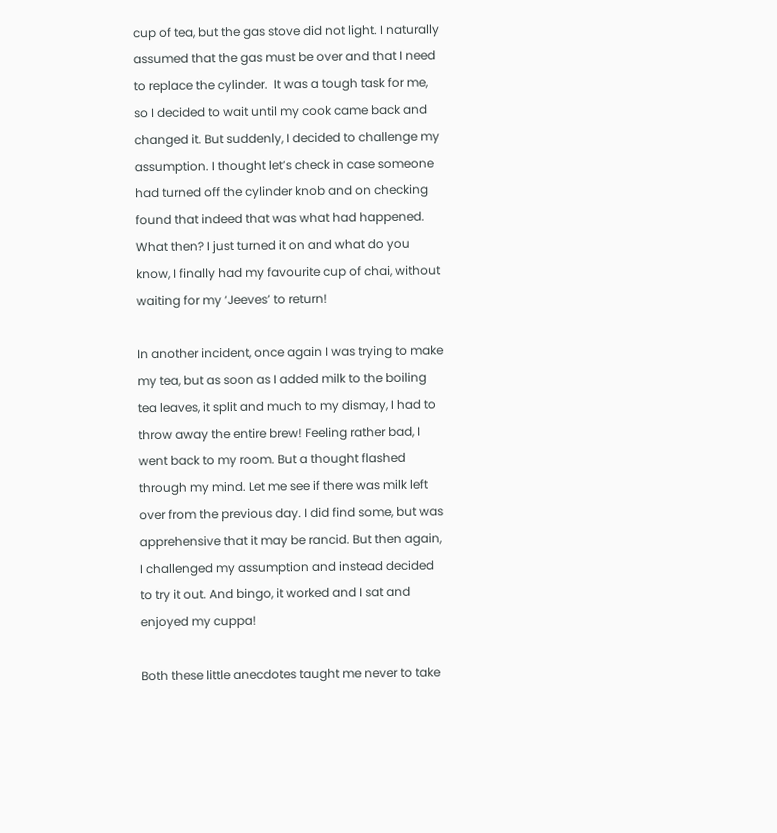cup of tea, but the gas stove did not light. I naturally assumed that the gas must be over and that I need to replace the cylinder.  It was a tough task for me, so I decided to wait until my cook came back and changed it. But suddenly, I decided to challenge my assumption. I thought let’s check in case someone had turned off the cylinder knob and on checking found that indeed that was what had happened. What then? I just turned it on and what do you know, I finally had my favourite cup of chai, without waiting for my ‘Jeeves’ to return!

In another incident, once again I was trying to make my tea, but as soon as I added milk to the boiling tea leaves, it split and much to my dismay, I had to throw away the entire brew! Feeling rather bad, I went back to my room. But a thought flashed through my mind. Let me see if there was milk left over from the previous day. I did find some, but was apprehensive that it may be rancid. But then again, I challenged my assumption and instead decided to try it out. And bingo, it worked and I sat and enjoyed my cuppa!

Both these little anecdotes taught me never to take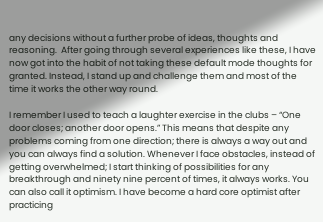any decisions without a further probe of ideas, thoughts and reasoning.  After going through several experiences like these, I have now got into the habit of not taking these default mode thoughts for granted. Instead, I stand up and challenge them and most of the time it works the other way round.

I remember I used to teach a laughter exercise in the clubs – “One door closes; another door opens.” This means that despite any problems coming from one direction; there is always a way out and you can always find a solution. Whenever I face obstacles, instead of getting overwhelmed; I start thinking of possibilities for any breakthrough and ninety nine percent of times, it always works. You can also call it optimism. I have become a hard core optimist after practicing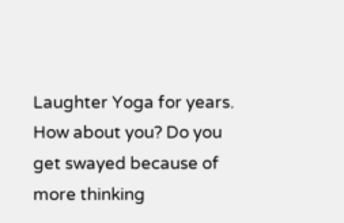Laughter Yoga for years. How about you? Do you get swayed because of more thinking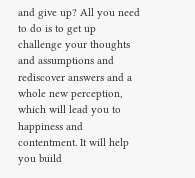and give up? All you need to do is to get up challenge your thoughts and assumptions and rediscover answers and a whole new perception, which will lead you to happiness and contentment. It will help you build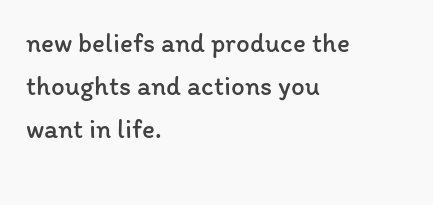new beliefs and produce the thoughts and actions you want in life.